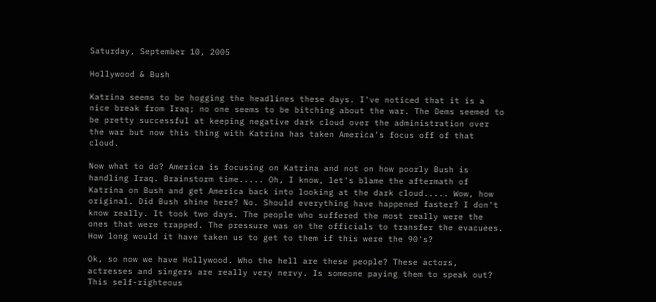Saturday, September 10, 2005

Hollywood & Bush

Katrina seems to be hogging the headlines these days. I've noticed that it is a nice break from Iraq; no one seems to be bitching about the war. The Dems seemed to be pretty successful at keeping negative dark cloud over the administration over the war but now this thing with Katrina has taken America's focus off of that cloud.

Now what to do? America is focusing on Katrina and not on how poorly Bush is handling Iraq. Brainstorm time..... Oh, I know, let's blame the aftermath of Katrina on Bush and get America back into looking at the dark cloud..... Wow, how original. Did Bush shine here? No. Should everything have happened faster? I don't know really. It took two days. The people who suffered the most really were the ones that were trapped. The pressure was on the officials to transfer the evacuees. How long would it have taken us to get to them if this were the 90's?

Ok, so now we have Hollywood. Who the hell are these people? These actors, actresses and singers are really very nervy. Is someone paying them to speak out? This self-righteous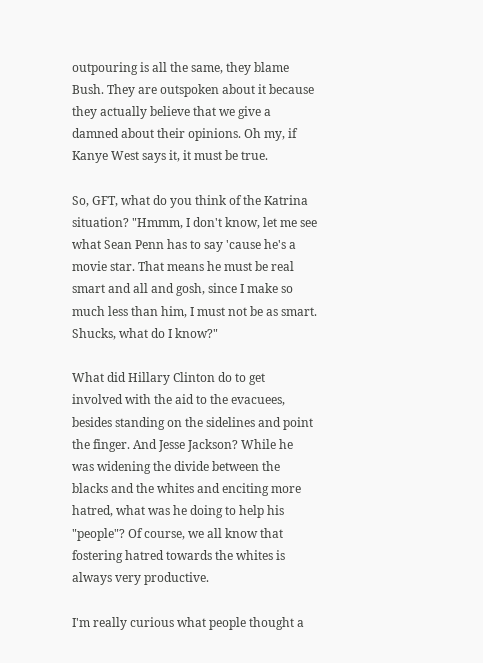outpouring is all the same, they blame Bush. They are outspoken about it because they actually believe that we give a damned about their opinions. Oh my, if Kanye West says it, it must be true.

So, GFT, what do you think of the Katrina situation? "Hmmm, I don't know, let me see what Sean Penn has to say 'cause he's a movie star. That means he must be real smart and all and gosh, since I make so much less than him, I must not be as smart. Shucks, what do I know?"

What did Hillary Clinton do to get involved with the aid to the evacuees, besides standing on the sidelines and point the finger. And Jesse Jackson? While he was widening the divide between the blacks and the whites and enciting more hatred, what was he doing to help his "people"? Of course, we all know that fostering hatred towards the whites is always very productive.

I'm really curious what people thought a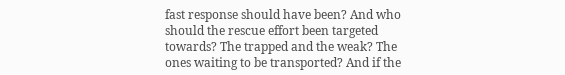fast response should have been? And who should the rescue effort been targeted towards? The trapped and the weak? The ones waiting to be transported? And if the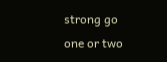strong go one or two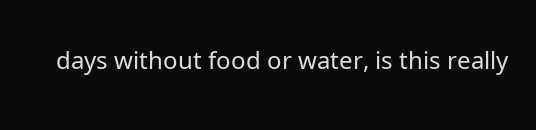days without food or water, is this really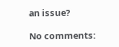an issue?

No comments: